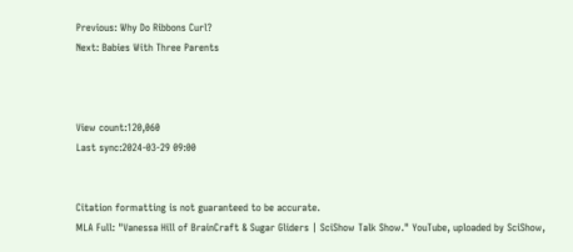Previous: Why Do Ribbons Curl?
Next: Babies With Three Parents



View count:120,060
Last sync:2024-03-29 09:00


Citation formatting is not guaranteed to be accurate.
MLA Full: "Vanessa Hill of BrainCraft & Sugar Gliders | SciShow Talk Show." YouTube, uploaded by SciShow,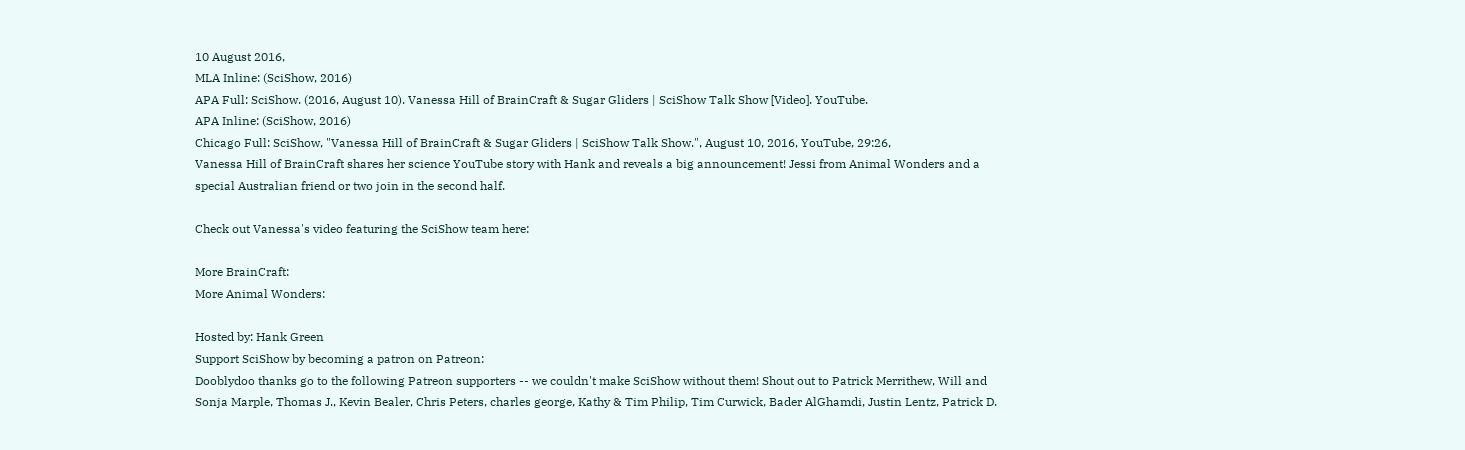10 August 2016,
MLA Inline: (SciShow, 2016)
APA Full: SciShow. (2016, August 10). Vanessa Hill of BrainCraft & Sugar Gliders | SciShow Talk Show [Video]. YouTube.
APA Inline: (SciShow, 2016)
Chicago Full: SciShow, "Vanessa Hill of BrainCraft & Sugar Gliders | SciShow Talk Show.", August 10, 2016, YouTube, 29:26,
Vanessa Hill of BrainCraft shares her science YouTube story with Hank and reveals a big announcement! Jessi from Animal Wonders and a special Australian friend or two join in the second half.

Check out Vanessa's video featuring the SciShow team here:

More BrainCraft:
More Animal Wonders:

Hosted by: Hank Green
Support SciShow by becoming a patron on Patreon:
Dooblydoo thanks go to the following Patreon supporters -- we couldn't make SciShow without them! Shout out to Patrick Merrithew, Will and Sonja Marple, Thomas J., Kevin Bealer, Chris Peters, charles george, Kathy & Tim Philip, Tim Curwick, Bader AlGhamdi, Justin Lentz, Patrick D.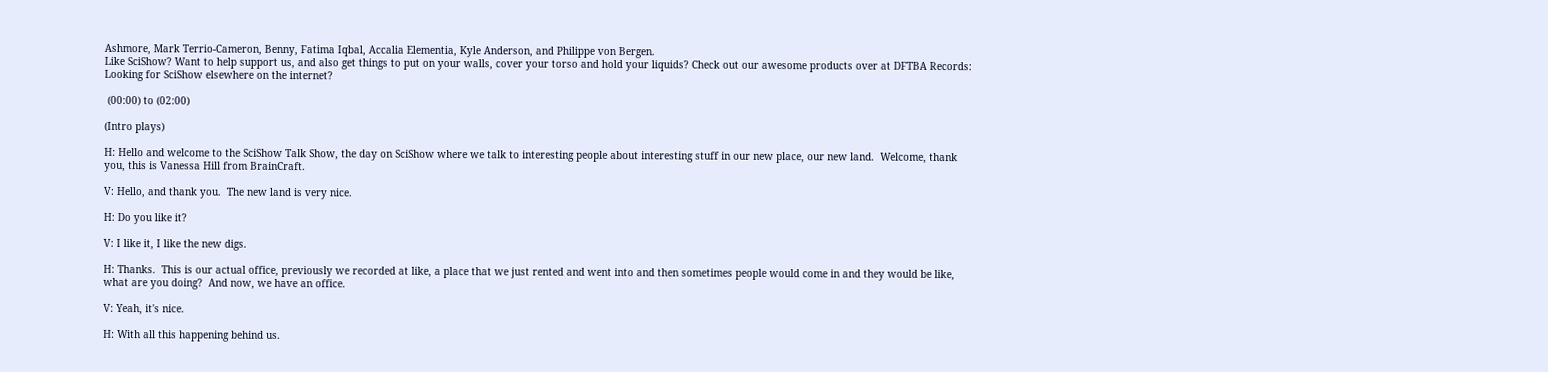Ashmore, Mark Terrio-Cameron, Benny, Fatima Iqbal, Accalia Elementia, Kyle Anderson, and Philippe von Bergen.
Like SciShow? Want to help support us, and also get things to put on your walls, cover your torso and hold your liquids? Check out our awesome products over at DFTBA Records:
Looking for SciShow elsewhere on the internet?

 (00:00) to (02:00)

(Intro plays)

H: Hello and welcome to the SciShow Talk Show, the day on SciShow where we talk to interesting people about interesting stuff in our new place, our new land.  Welcome, thank you, this is Vanessa Hill from BrainCraft.

V: Hello, and thank you.  The new land is very nice.

H: Do you like it?

V: I like it, I like the new digs.

H: Thanks.  This is our actual office, previously we recorded at like, a place that we just rented and went into and then sometimes people would come in and they would be like, what are you doing?  And now, we have an office.

V: Yeah, it's nice.

H: With all this happening behind us.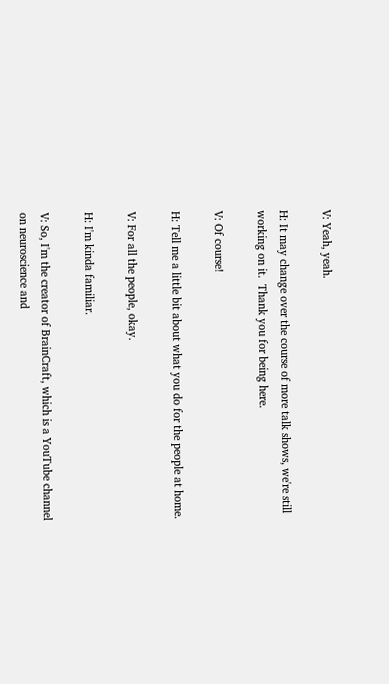V: Yeah, yeah.

H: It may change over the course of more talk shows, we're still working on it.  Thank you for being here.

V: Of course!

H: Tell me a little bit about what you do for the people at home.

V: For all the people, okay.

H: I'm kinda familiar.

V: So, I'm the creator of BrainCraft, which is a YouTube channel on neuroscience and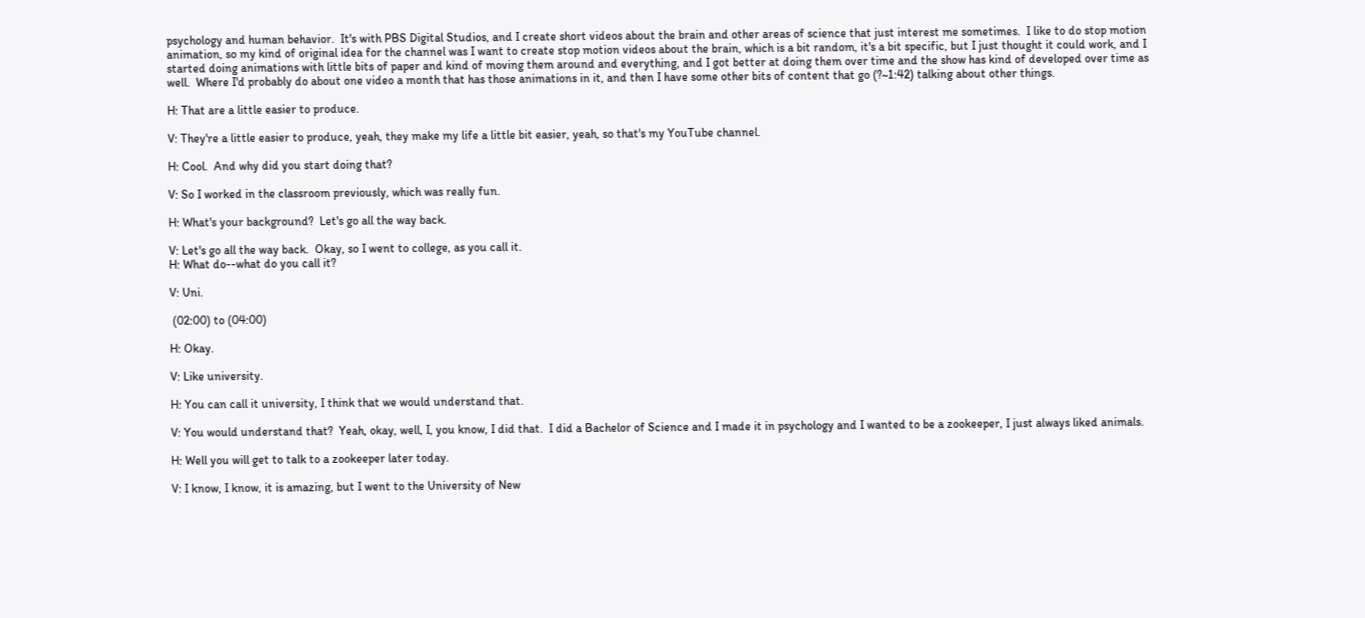psychology and human behavior.  It's with PBS Digital Studios, and I create short videos about the brain and other areas of science that just interest me sometimes.  I like to do stop motion animation, so my kind of original idea for the channel was I want to create stop motion videos about the brain, which is a bit random, it's a bit specific, but I just thought it could work, and I started doing animations with little bits of paper and kind of moving them around and everything, and I got better at doing them over time and the show has kind of developed over time as well.  Where I'd probably do about one video a month that has those animations in it, and then I have some other bits of content that go (?~1:42) talking about other things.

H: That are a little easier to produce.

V: They're a little easier to produce, yeah, they make my life a little bit easier, yeah, so that's my YouTube channel.

H: Cool.  And why did you start doing that?

V: So I worked in the classroom previously, which was really fun.

H: What's your background?  Let's go all the way back.

V: Let's go all the way back.  Okay, so I went to college, as you call it.
H: What do--what do you call it?

V: Uni.

 (02:00) to (04:00)

H: Okay.

V: Like university.

H: You can call it university, I think that we would understand that.

V: You would understand that?  Yeah, okay, well, I, you know, I did that.  I did a Bachelor of Science and I made it in psychology and I wanted to be a zookeeper, I just always liked animals.

H: Well you will get to talk to a zookeeper later today.

V: I know, I know, it is amazing, but I went to the University of New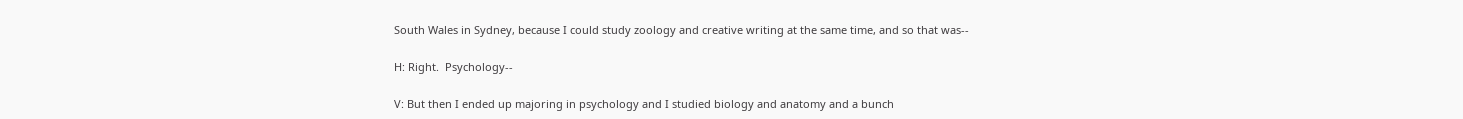South Wales in Sydney, because I could study zoology and creative writing at the same time, and so that was--

H: Right.  Psychology--

V: But then I ended up majoring in psychology and I studied biology and anatomy and a bunch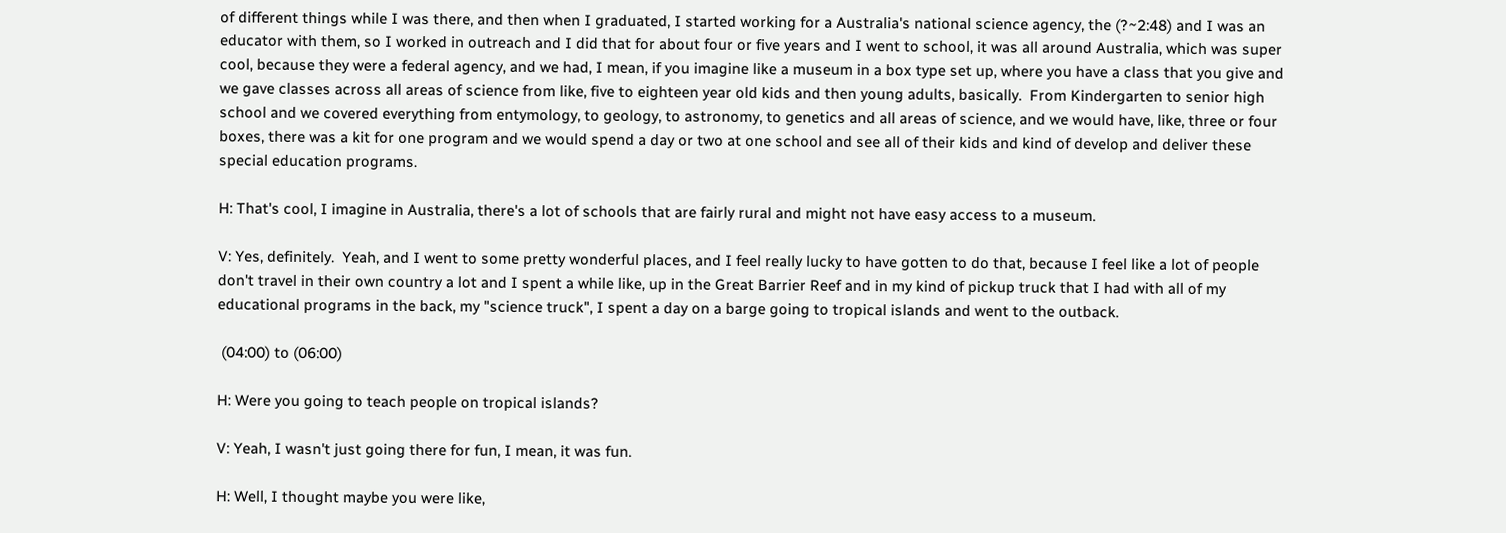of different things while I was there, and then when I graduated, I started working for a Australia's national science agency, the (?~2:48) and I was an educator with them, so I worked in outreach and I did that for about four or five years and I went to school, it was all around Australia, which was super cool, because they were a federal agency, and we had, I mean, if you imagine like a museum in a box type set up, where you have a class that you give and we gave classes across all areas of science from like, five to eighteen year old kids and then young adults, basically.  From Kindergarten to senior high school and we covered everything from entymology, to geology, to astronomy, to genetics and all areas of science, and we would have, like, three or four boxes, there was a kit for one program and we would spend a day or two at one school and see all of their kids and kind of develop and deliver these special education programs.

H: That's cool, I imagine in Australia, there's a lot of schools that are fairly rural and might not have easy access to a museum.

V: Yes, definitely.  Yeah, and I went to some pretty wonderful places, and I feel really lucky to have gotten to do that, because I feel like a lot of people don't travel in their own country a lot and I spent a while like, up in the Great Barrier Reef and in my kind of pickup truck that I had with all of my educational programs in the back, my "science truck", I spent a day on a barge going to tropical islands and went to the outback.

 (04:00) to (06:00)

H: Were you going to teach people on tropical islands?

V: Yeah, I wasn't just going there for fun, I mean, it was fun.

H: Well, I thought maybe you were like,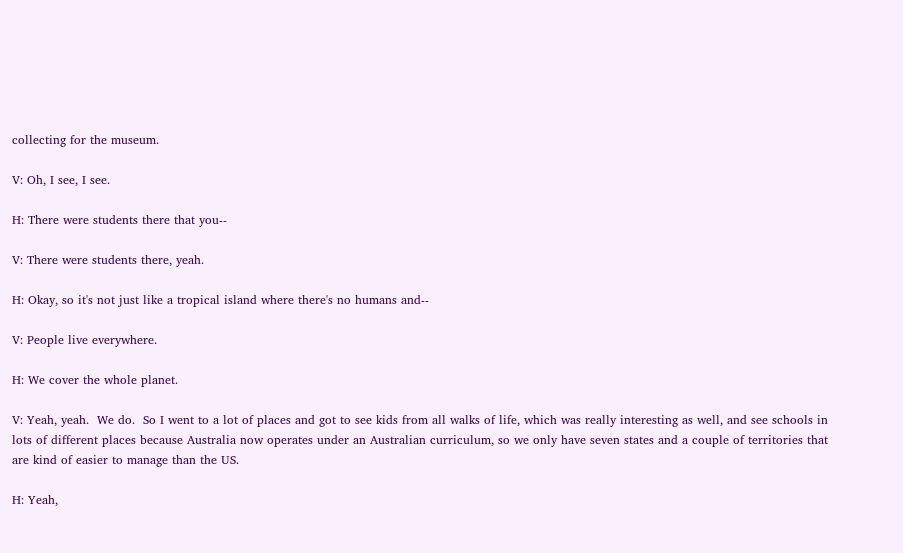collecting for the museum.

V: Oh, I see, I see.

H: There were students there that you--

V: There were students there, yeah.

H: Okay, so it's not just like a tropical island where there's no humans and--

V: People live everywhere.

H: We cover the whole planet.

V: Yeah, yeah.  We do.  So I went to a lot of places and got to see kids from all walks of life, which was really interesting as well, and see schools in lots of different places because Australia now operates under an Australian curriculum, so we only have seven states and a couple of territories that are kind of easier to manage than the US.

H: Yeah,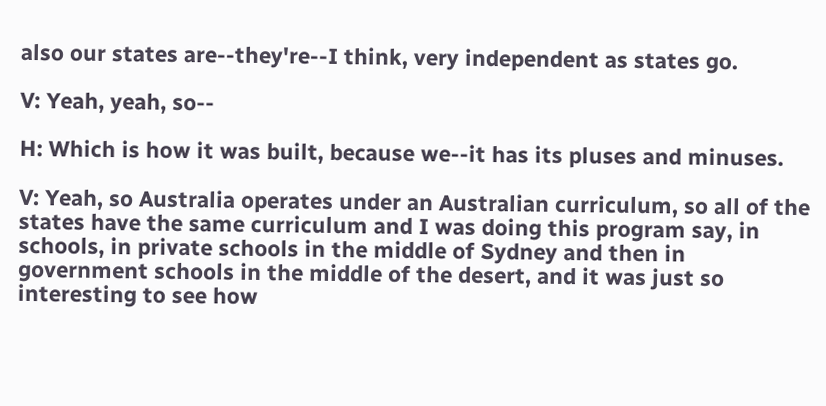also our states are--they're--I think, very independent as states go.

V: Yeah, yeah, so--

H: Which is how it was built, because we--it has its pluses and minuses.

V: Yeah, so Australia operates under an Australian curriculum, so all of the states have the same curriculum and I was doing this program say, in schools, in private schools in the middle of Sydney and then in government schools in the middle of the desert, and it was just so interesting to see how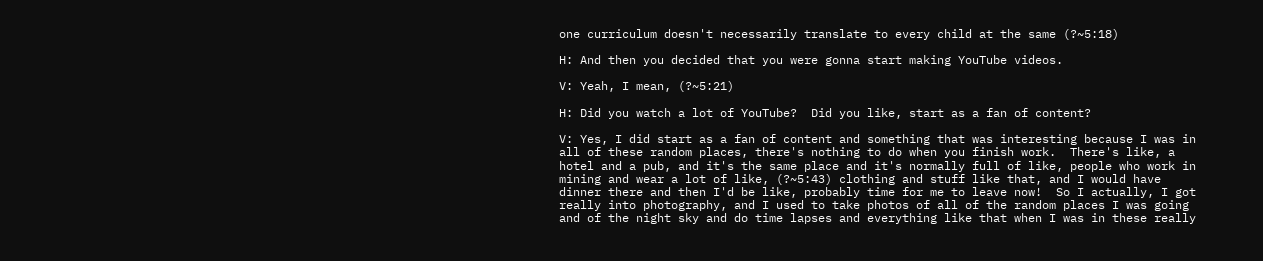one curriculum doesn't necessarily translate to every child at the same (?~5:18)

H: And then you decided that you were gonna start making YouTube videos.

V: Yeah, I mean, (?~5:21)

H: Did you watch a lot of YouTube?  Did you like, start as a fan of content?

V: Yes, I did start as a fan of content and something that was interesting because I was in all of these random places, there's nothing to do when you finish work.  There's like, a hotel and a pub, and it's the same place and it's normally full of like, people who work in mining and wear a lot of like, (?~5:43) clothing and stuff like that, and I would have dinner there and then I'd be like, probably time for me to leave now!  So I actually, I got really into photography, and I used to take photos of all of the random places I was going and of the night sky and do time lapses and everything like that when I was in these really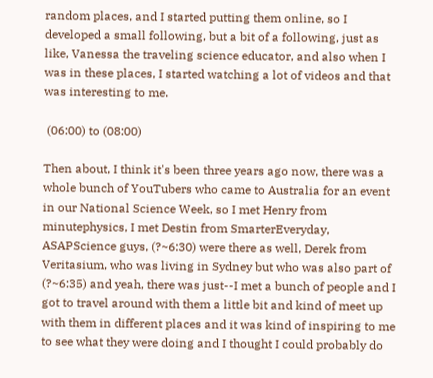random places, and I started putting them online, so I developed a small following, but a bit of a following, just as like, Vanessa the traveling science educator, and also when I was in these places, I started watching a lot of videos and that was interesting to me.

 (06:00) to (08:00)

Then about, I think it's been three years ago now, there was a whole bunch of YouTubers who came to Australia for an event in our National Science Week, so I met Henry from minutephysics, I met Destin from SmarterEveryday, ASAPScience guys, (?~6:30) were there as well, Derek from Veritasium, who was living in Sydney but who was also part of (?~6:35) and yeah, there was just--I met a bunch of people and I got to travel around with them a little bit and kind of meet up with them in different places and it was kind of inspiring to me to see what they were doing and I thought I could probably do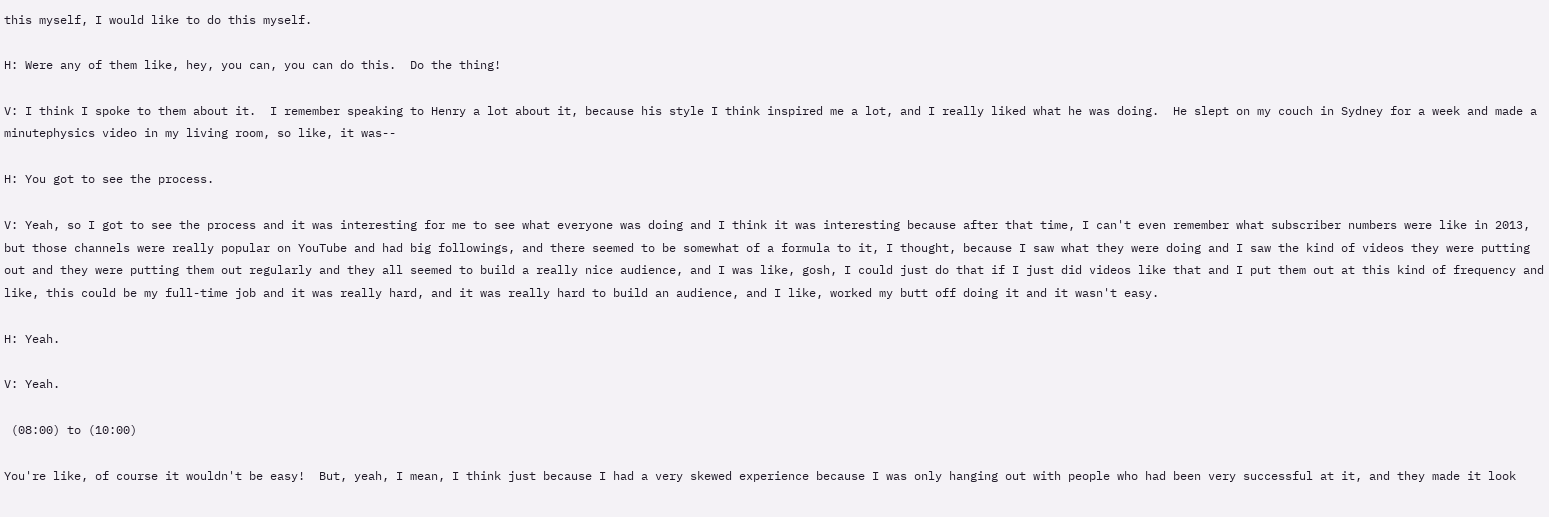this myself, I would like to do this myself.

H: Were any of them like, hey, you can, you can do this.  Do the thing!

V: I think I spoke to them about it.  I remember speaking to Henry a lot about it, because his style I think inspired me a lot, and I really liked what he was doing.  He slept on my couch in Sydney for a week and made a minutephysics video in my living room, so like, it was--

H: You got to see the process.

V: Yeah, so I got to see the process and it was interesting for me to see what everyone was doing and I think it was interesting because after that time, I can't even remember what subscriber numbers were like in 2013, but those channels were really popular on YouTube and had big followings, and there seemed to be somewhat of a formula to it, I thought, because I saw what they were doing and I saw the kind of videos they were putting out and they were putting them out regularly and they all seemed to build a really nice audience, and I was like, gosh, I could just do that if I just did videos like that and I put them out at this kind of frequency and like, this could be my full-time job and it was really hard, and it was really hard to build an audience, and I like, worked my butt off doing it and it wasn't easy.

H: Yeah.

V: Yeah.

 (08:00) to (10:00)

You're like, of course it wouldn't be easy!  But, yeah, I mean, I think just because I had a very skewed experience because I was only hanging out with people who had been very successful at it, and they made it look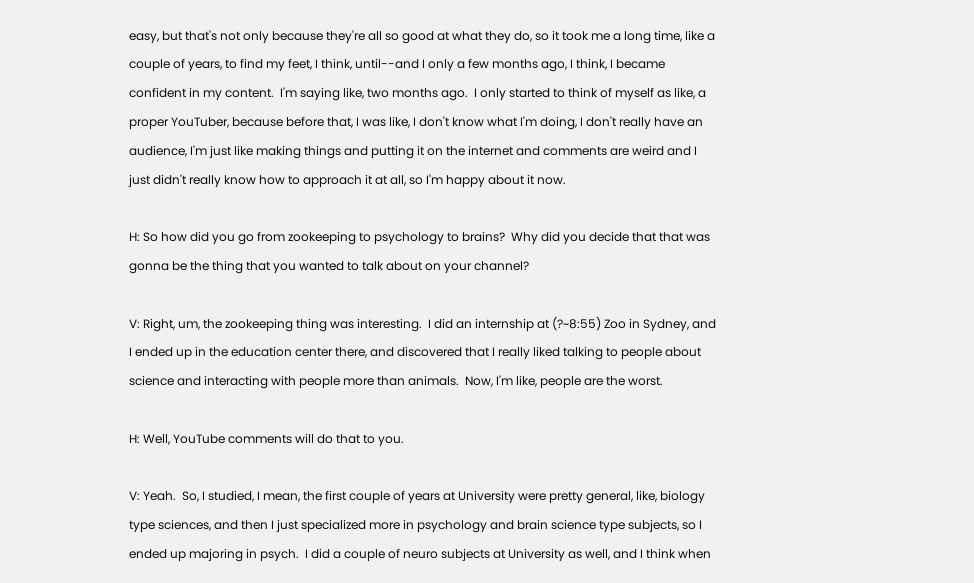easy, but that's not only because they're all so good at what they do, so it took me a long time, like a couple of years, to find my feet, I think, until--and I only a few months ago, I think, I became confident in my content.  I'm saying like, two months ago.  I only started to think of myself as like, a proper YouTuber, because before that, I was like, I don't know what I'm doing, I don't really have an audience, I'm just like making things and putting it on the internet and comments are weird and I just didn't really know how to approach it at all, so I'm happy about it now.

H: So how did you go from zookeeping to psychology to brains?  Why did you decide that that was gonna be the thing that you wanted to talk about on your channel?

V: Right, um, the zookeeping thing was interesting.  I did an internship at (?~8:55) Zoo in Sydney, and I ended up in the education center there, and discovered that I really liked talking to people about science and interacting with people more than animals.  Now, I'm like, people are the worst.

H: Well, YouTube comments will do that to you.

V: Yeah.  So, I studied, I mean, the first couple of years at University were pretty general, like, biology type sciences, and then I just specialized more in psychology and brain science type subjects, so I ended up majoring in psych.  I did a couple of neuro subjects at University as well, and I think when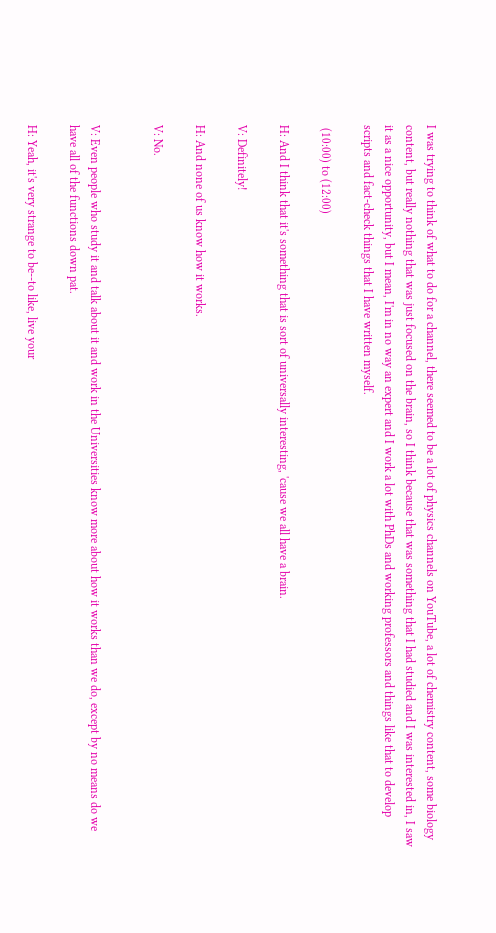I was trying to think of what to do for a channel, there seemed to be a lot of physics channels on YouTube, a lot of chemistry content, some biology content, but really nothing that was just focused on the brain, so I think because that was something that I had studied and I was interested in, I saw it as a nice opportunity, but I mean, I'm in no way an expert and I work a lot with PhDs and working professors and things like that to develop scripts and fact-check things that I have written myself.

 (10:00) to (12:00)

H: And I think that it's something that is sort of universally interesting, 'cause we all have a brain.

V: Definitely!

H: And none of us know how it works.

V: No.


V: Even people who study it and talk about it and work in the Universities know more about how it works than we do, except by no means do we have all of the functions down pat.

H: Yeah, it's very strange to be--to like, live your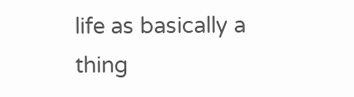life as basically a thing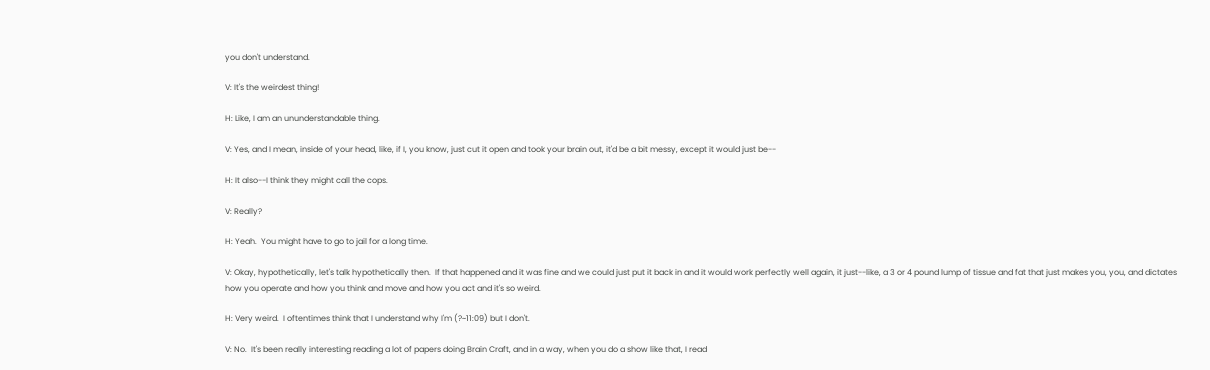you don't understand.

V: It's the weirdest thing!

H: Like, I am an ununderstandable thing.

V: Yes, and I mean, inside of your head, like, if I, you know, just cut it open and took your brain out, it'd be a bit messy, except it would just be--

H: It also--I think they might call the cops.

V: Really?

H: Yeah.  You might have to go to jail for a long time.

V: Okay, hypothetically, let's talk hypothetically then.  If that happened and it was fine and we could just put it back in and it would work perfectly well again, it just--like, a 3 or 4 pound lump of tissue and fat that just makes you, you, and dictates how you operate and how you think and move and how you act and it's so weird.

H: Very weird.  I oftentimes think that I understand why I'm (?~11:09) but I don't.

V: No.  It's been really interesting reading a lot of papers doing Brain Craft, and in a way, when you do a show like that, I read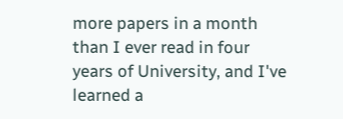more papers in a month than I ever read in four years of University, and I've learned a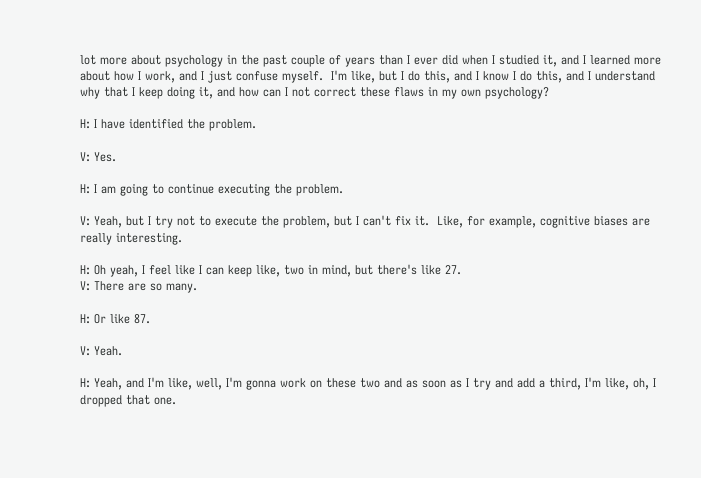lot more about psychology in the past couple of years than I ever did when I studied it, and I learned more about how I work, and I just confuse myself.  I'm like, but I do this, and I know I do this, and I understand why that I keep doing it, and how can I not correct these flaws in my own psychology?

H: I have identified the problem.

V: Yes.

H: I am going to continue executing the problem.

V: Yeah, but I try not to execute the problem, but I can't fix it.  Like, for example, cognitive biases are really interesting.

H: Oh yeah, I feel like I can keep like, two in mind, but there's like 27.
V: There are so many.

H: Or like 87.

V: Yeah.

H: Yeah, and I'm like, well, I'm gonna work on these two and as soon as I try and add a third, I'm like, oh, I dropped that one.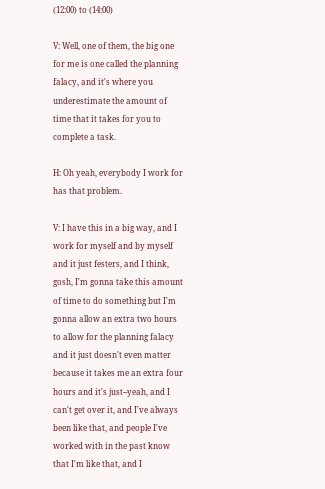(12:00) to (14:00)

V: Well, one of them, the big one for me is one called the planning falacy, and it's where you underestimate the amount of time that it takes for you to complete a task.

H: Oh yeah, everybody I work for has that problem.

V: I have this in a big way, and I work for myself and by myself and it just festers, and I think, gosh, I'm gonna take this amount of time to do something but I'm gonna allow an extra two hours to allow for the planning falacy and it just doesn't even matter because it takes me an extra four hours and it's just--yeah, and I can't get over it, and I've always been like that, and people I've worked with in the past know that I'm like that, and I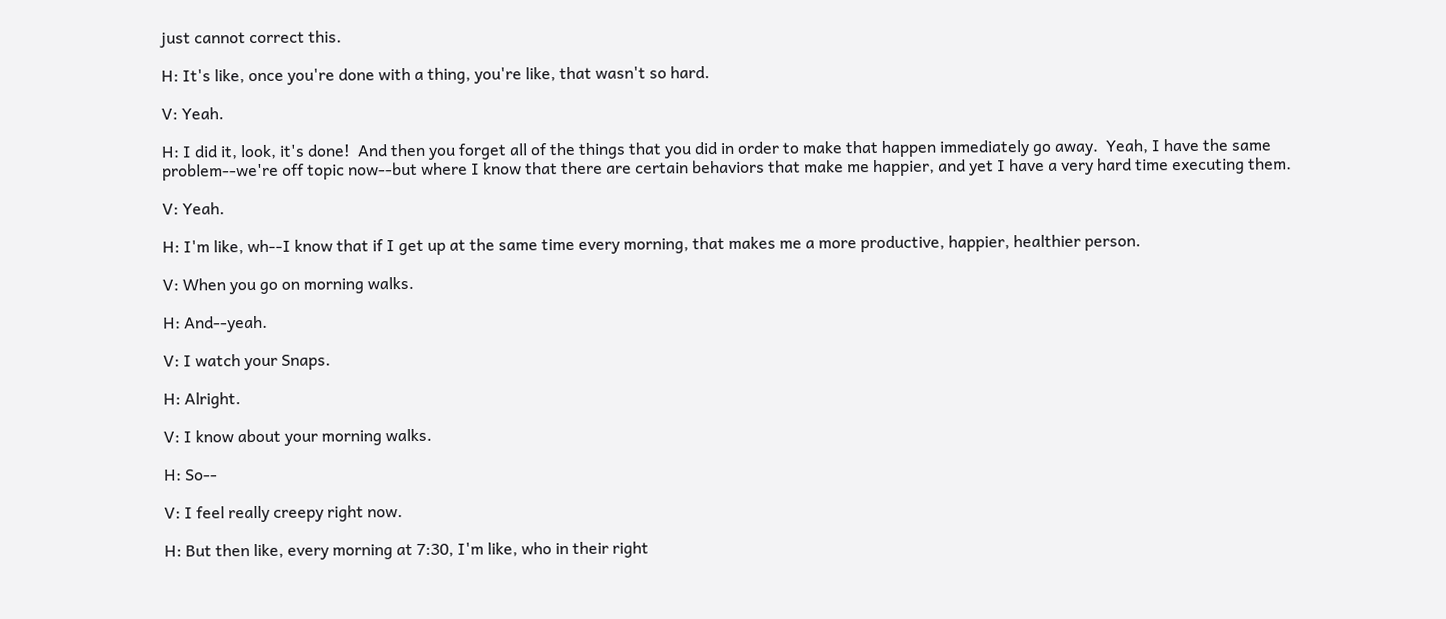just cannot correct this.

H: It's like, once you're done with a thing, you're like, that wasn't so hard.

V: Yeah.

H: I did it, look, it's done!  And then you forget all of the things that you did in order to make that happen immediately go away.  Yeah, I have the same problem--we're off topic now--but where I know that there are certain behaviors that make me happier, and yet I have a very hard time executing them.

V: Yeah.

H: I'm like, wh--I know that if I get up at the same time every morning, that makes me a more productive, happier, healthier person.

V: When you go on morning walks.

H: And--yeah.

V: I watch your Snaps.

H: Alright.

V: I know about your morning walks.

H: So--

V: I feel really creepy right now.

H: But then like, every morning at 7:30, I'm like, who in their right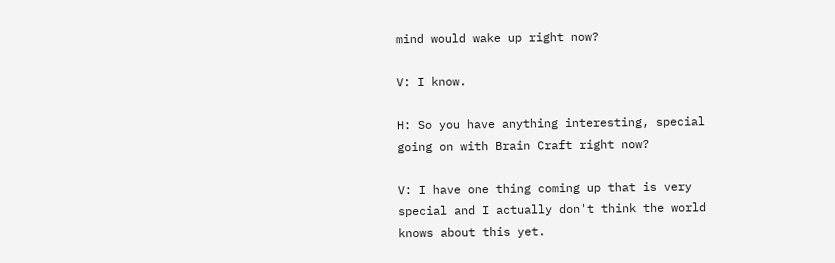mind would wake up right now?

V: I know.

H: So you have anything interesting, special going on with Brain Craft right now?

V: I have one thing coming up that is very special and I actually don't think the world knows about this yet.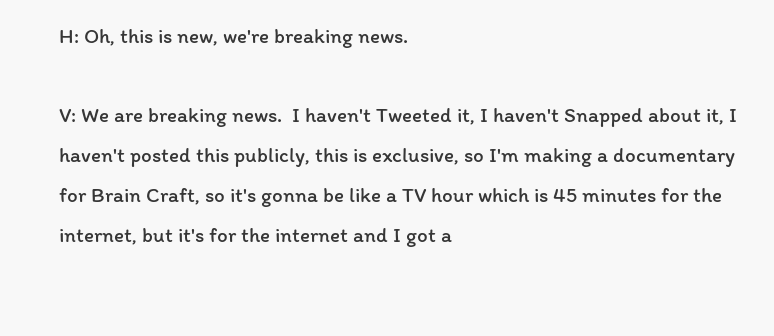H: Oh, this is new, we're breaking news.

V: We are breaking news.  I haven't Tweeted it, I haven't Snapped about it, I haven't posted this publicly, this is exclusive, so I'm making a documentary for Brain Craft, so it's gonna be like a TV hour which is 45 minutes for the internet, but it's for the internet and I got a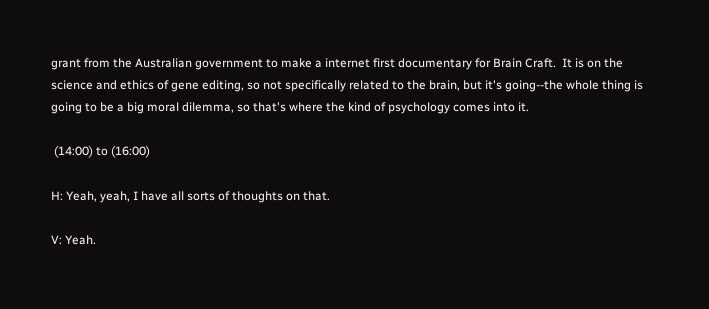grant from the Australian government to make a internet first documentary for Brain Craft.  It is on the science and ethics of gene editing, so not specifically related to the brain, but it's going--the whole thing is going to be a big moral dilemma, so that's where the kind of psychology comes into it.

 (14:00) to (16:00)

H: Yeah, yeah, I have all sorts of thoughts on that.

V: Yeah.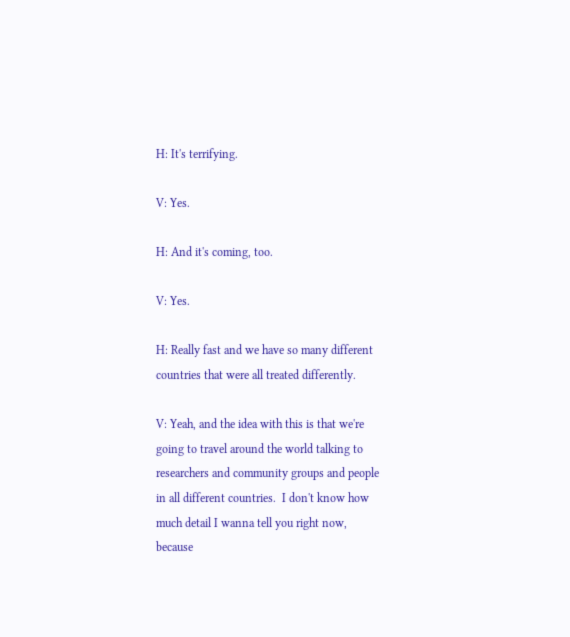H: It's terrifying.

V: Yes.

H: And it's coming, too.

V: Yes.

H: Really fast and we have so many different countries that were all treated differently.

V: Yeah, and the idea with this is that we're going to travel around the world talking to researchers and community groups and people in all different countries.  I don't know how much detail I wanna tell you right now, because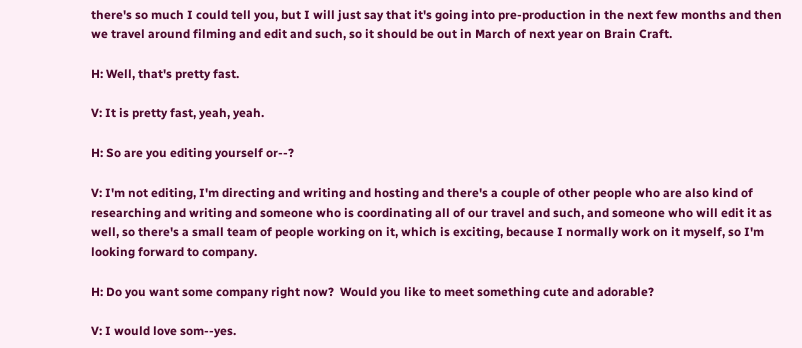there's so much I could tell you, but I will just say that it's going into pre-production in the next few months and then we travel around filming and edit and such, so it should be out in March of next year on Brain Craft.

H: Well, that's pretty fast.

V: It is pretty fast, yeah, yeah.

H: So are you editing yourself or--?

V: I'm not editing, I'm directing and writing and hosting and there's a couple of other people who are also kind of researching and writing and someone who is coordinating all of our travel and such, and someone who will edit it as well, so there's a small team of people working on it, which is exciting, because I normally work on it myself, so I'm looking forward to company.

H: Do you want some company right now?  Would you like to meet something cute and adorable?

V: I would love som--yes.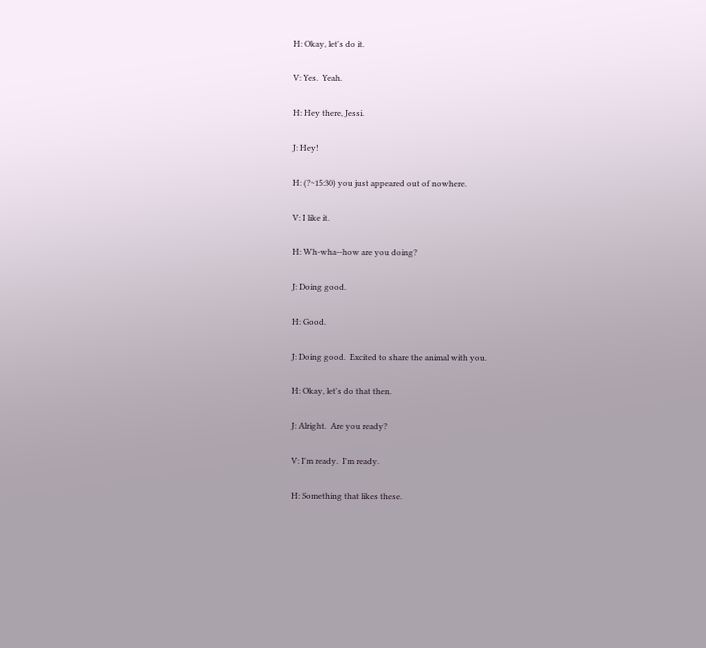H: Okay, let's do it.

V: Yes.  Yeah.

H: Hey there, Jessi.

J: Hey!

H: (?~15:30) you just appeared out of nowhere.

V: I like it.

H: Wh-wha--how are you doing?

J: Doing good.

H: Good.

J: Doing good.  Excited to share the animal with you.

H: Okay, let's do that then.

J: Alright.  Are you ready?

V: I'm ready.  I'm ready.

H: Something that likes these.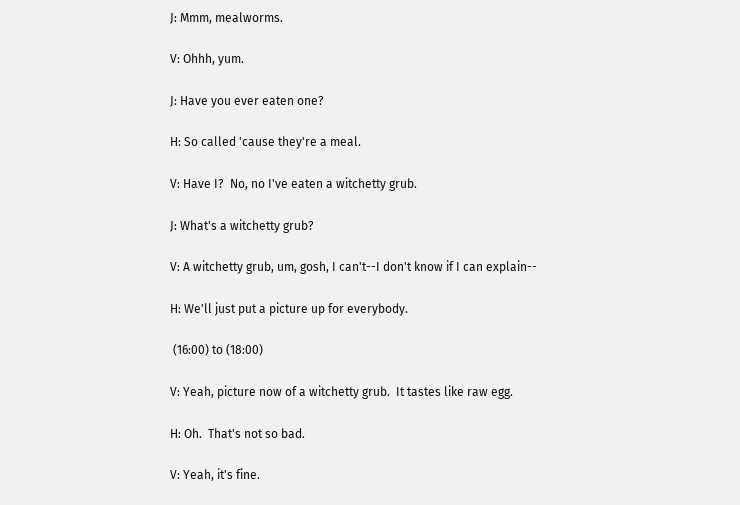J: Mmm, mealworms.

V: Ohhh, yum.

J: Have you ever eaten one?

H: So called 'cause they're a meal.

V: Have I?  No, no I've eaten a witchetty grub.

J: What's a witchetty grub?

V: A witchetty grub, um, gosh, I can't--I don't know if I can explain--

H: We'll just put a picture up for everybody.

 (16:00) to (18:00)

V: Yeah, picture now of a witchetty grub.  It tastes like raw egg.

H: Oh.  That's not so bad.

V: Yeah, it's fine.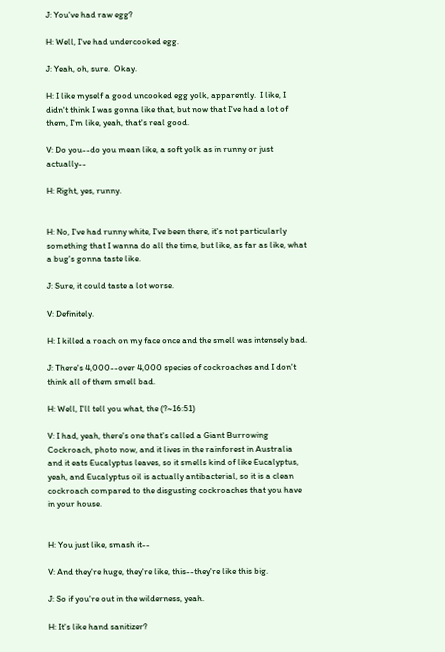J: You've had raw egg?

H: Well, I've had undercooked egg.

J: Yeah, oh, sure.  Okay.

H: I like myself a good uncooked egg yolk, apparently.  I like, I didn't think I was gonna like that, but now that I've had a lot of them, I'm like, yeah, that's real good.

V: Do you--do you mean like, a soft yolk as in runny or just actually--

H: Right, yes, runny.


H: No, I've had runny white, I've been there, it's not particularly something that I wanna do all the time, but like, as far as like, what a bug's gonna taste like.

J: Sure, it could taste a lot worse.

V: Definitely.

H: I killed a roach on my face once and the smell was intensely bad.

J: There's 4,000--over 4,000 species of cockroaches and I don't think all of them smell bad.

H: Well, I'll tell you what, the (?~16:51)

V: I had, yeah, there's one that's called a Giant Burrowing Cockroach, photo now, and it lives in the rainforest in Australia and it eats Eucalyptus leaves, so it smells kind of like Eucalyptus, yeah, and Eucalyptus oil is actually antibacterial, so it is a clean cockroach compared to the disgusting cockroaches that you have in your house.


H: You just like, smash it--

V: And they're huge, they're like, this--they're like this big.

J: So if you're out in the wilderness, yeah.

H: It's like hand sanitizer?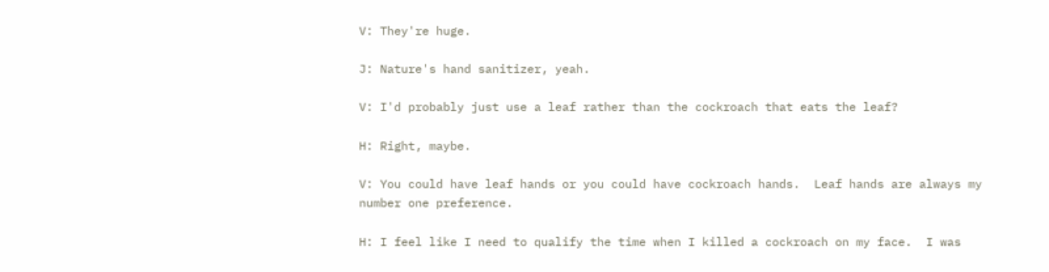V: They're huge.

J: Nature's hand sanitizer, yeah.

V: I'd probably just use a leaf rather than the cockroach that eats the leaf?

H: Right, maybe.

V: You could have leaf hands or you could have cockroach hands.  Leaf hands are always my number one preference.

H: I feel like I need to qualify the time when I killed a cockroach on my face.  I was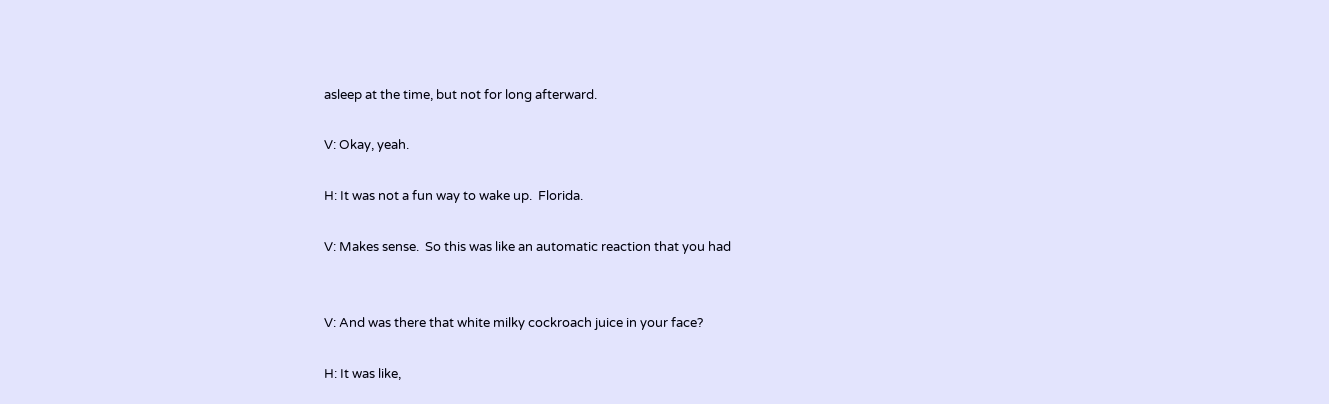asleep at the time, but not for long afterward.

V: Okay, yeah.

H: It was not a fun way to wake up.  Florida.

V: Makes sense.  So this was like an automatic reaction that you had


V: And was there that white milky cockroach juice in your face?

H: It was like,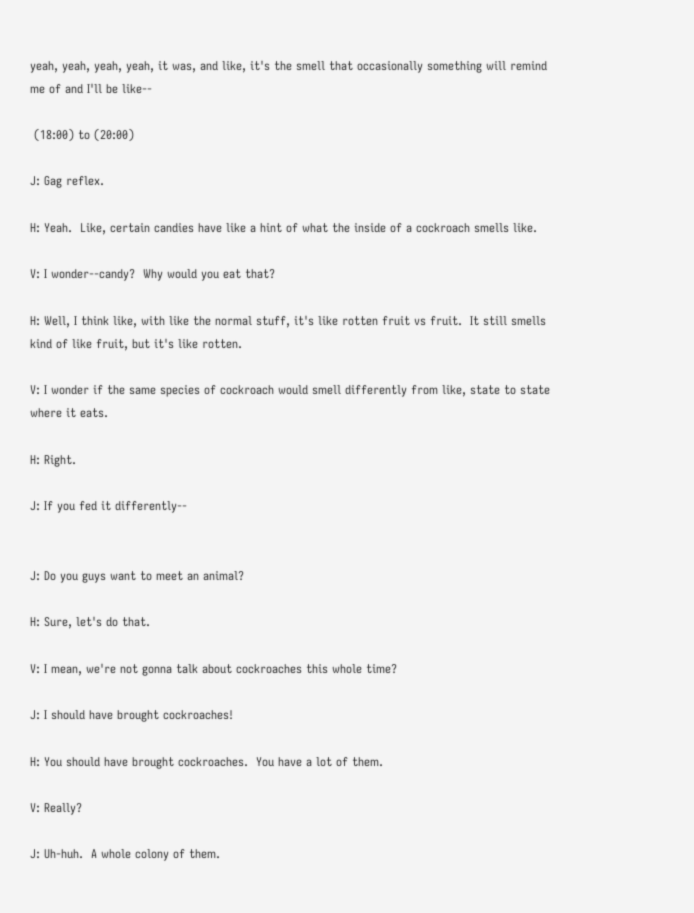yeah, yeah, yeah, yeah, it was, and like, it's the smell that occasionally something will remind me of and I'll be like--

 (18:00) to (20:00)

J: Gag reflex.

H: Yeah.  Like, certain candies have like a hint of what the inside of a cockroach smells like.

V: I wonder--candy?  Why would you eat that?

H: Well, I think like, with like the normal stuff, it's like rotten fruit vs fruit.  It still smells kind of like fruit, but it's like rotten.

V: I wonder if the same species of cockroach would smell differently from like, state to state where it eats.

H: Right.

J: If you fed it differently--


J: Do you guys want to meet an animal?

H: Sure, let's do that.

V: I mean, we're not gonna talk about cockroaches this whole time?

J: I should have brought cockroaches!

H: You should have brought cockroaches.  You have a lot of them.

V: Really?

J: Uh-huh.  A whole colony of them.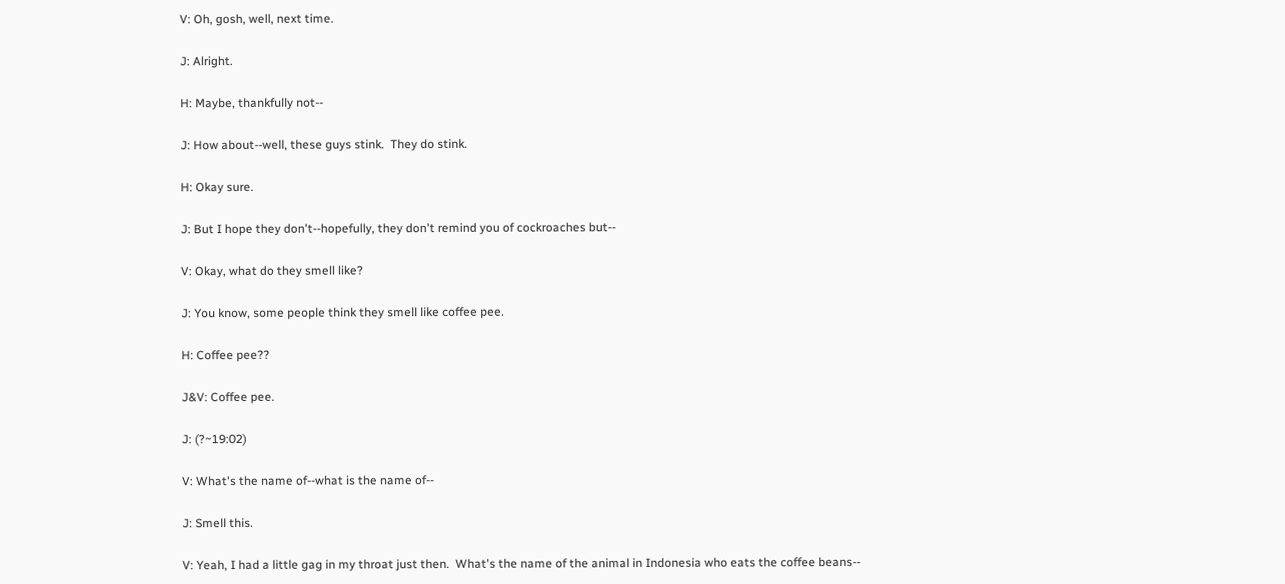V: Oh, gosh, well, next time.

J: Alright.

H: Maybe, thankfully not--

J: How about--well, these guys stink.  They do stink.

H: Okay sure.

J: But I hope they don't--hopefully, they don't remind you of cockroaches but--

V: Okay, what do they smell like?

J: You know, some people think they smell like coffee pee.

H: Coffee pee??

J&V: Coffee pee.

J: (?~19:02)

V: What's the name of--what is the name of--

J: Smell this.

V: Yeah, I had a little gag in my throat just then.  What's the name of the animal in Indonesia who eats the coffee beans--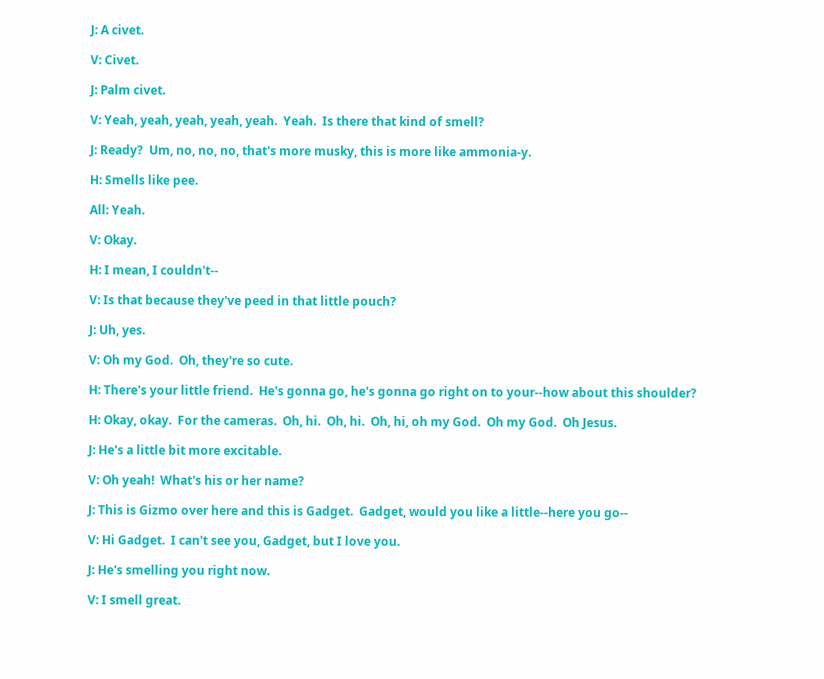J: A civet.

V: Civet.

J: Palm civet.

V: Yeah, yeah, yeah, yeah, yeah.  Yeah.  Is there that kind of smell?

J: Ready?  Um, no, no, no, that's more musky, this is more like ammonia-y.

H: Smells like pee.

All: Yeah.

V: Okay.

H: I mean, I couldn't--

V: Is that because they've peed in that little pouch?

J: Uh, yes.

V: Oh my God.  Oh, they're so cute.

H: There's your little friend.  He's gonna go, he's gonna go right on to your--how about this shoulder?

H: Okay, okay.  For the cameras.  Oh, hi.  Oh, hi.  Oh, hi, oh my God.  Oh my God.  Oh Jesus.

J: He's a little bit more excitable.

V: Oh yeah!  What's his or her name?

J: This is Gizmo over here and this is Gadget.  Gadget, would you like a little--here you go--

V: Hi Gadget.  I can't see you, Gadget, but I love you.

J: He's smelling you right now.

V: I smell great.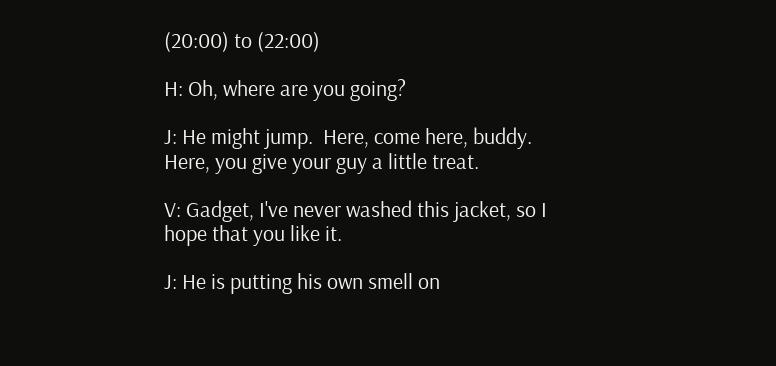(20:00) to (22:00)

H: Oh, where are you going?

J: He might jump.  Here, come here, buddy.  Here, you give your guy a little treat.

V: Gadget, I've never washed this jacket, so I hope that you like it.

J: He is putting his own smell on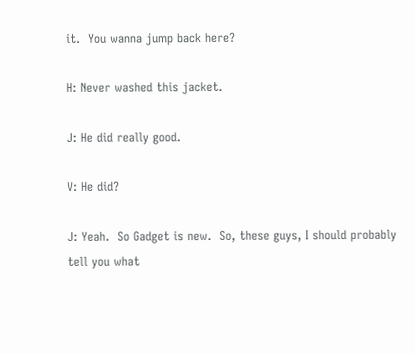it.  You wanna jump back here?

H: Never washed this jacket.

J: He did really good.

V: He did?

J: Yeah.  So Gadget is new.  So, these guys, I should probably tell you what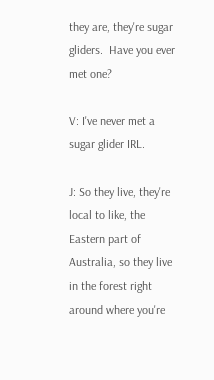they are, they're sugar gliders.  Have you ever met one?

V: I've never met a sugar glider IRL.

J: So they live, they're local to like, the Eastern part of Australia, so they live in the forest right around where you're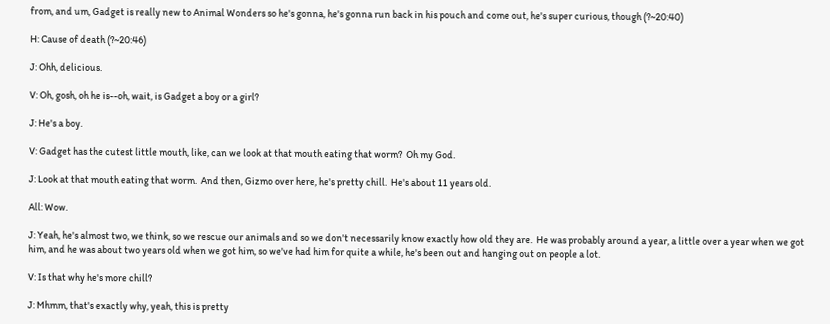from, and um, Gadget is really new to Animal Wonders so he's gonna, he's gonna run back in his pouch and come out, he's super curious, though (?~20:40)

H: Cause of death (?~20:46)

J: Ohh, delicious.

V: Oh, gosh, oh he is--oh, wait, is Gadget a boy or a girl?

J: He's a boy.

V: Gadget has the cutest little mouth, like, can we look at that mouth eating that worm?  Oh my God.

J: Look at that mouth eating that worm.  And then, Gizmo over here, he's pretty chill.  He's about 11 years old.

All: Wow.

J: Yeah, he's almost two, we think, so we rescue our animals and so we don't necessarily know exactly how old they are.  He was probably around a year, a little over a year when we got him, and he was about two years old when we got him, so we've had him for quite a while, he's been out and hanging out on people a lot.

V: Is that why he's more chill?

J: Mhmm, that's exactly why, yeah, this is pretty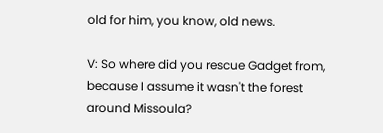old for him, you know, old news.

V: So where did you rescue Gadget from, because I assume it wasn't the forest around Missoula?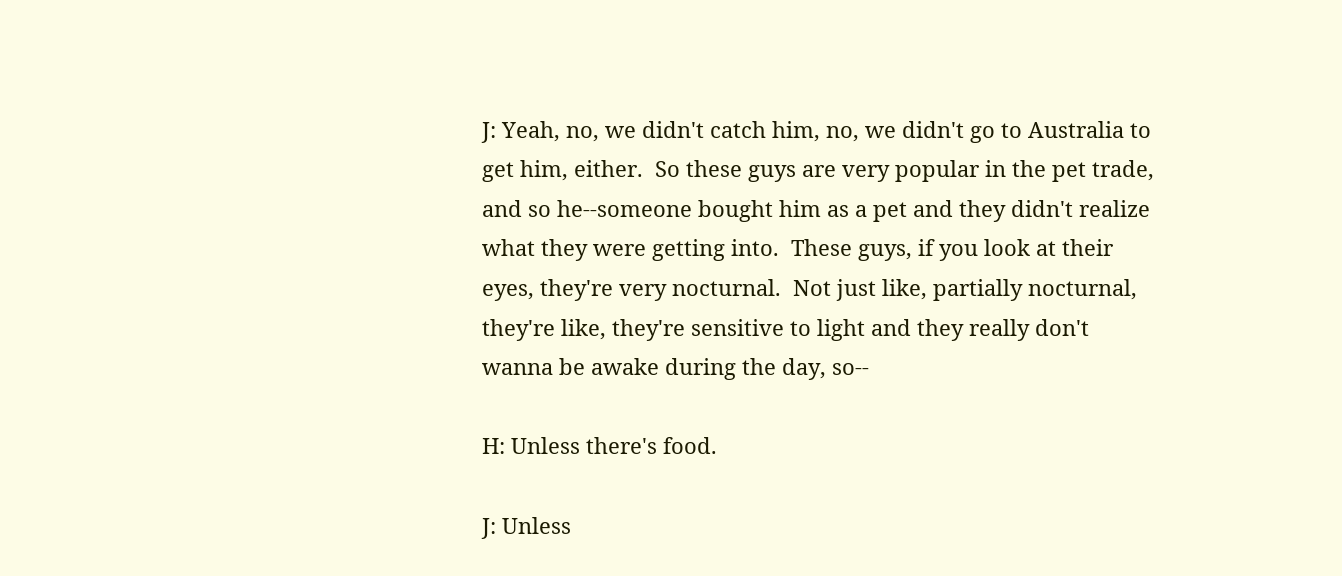J: Yeah, no, we didn't catch him, no, we didn't go to Australia to get him, either.  So these guys are very popular in the pet trade, and so he--someone bought him as a pet and they didn't realize what they were getting into.  These guys, if you look at their eyes, they're very nocturnal.  Not just like, partially nocturnal, they're like, they're sensitive to light and they really don't wanna be awake during the day, so--

H: Unless there's food.

J: Unless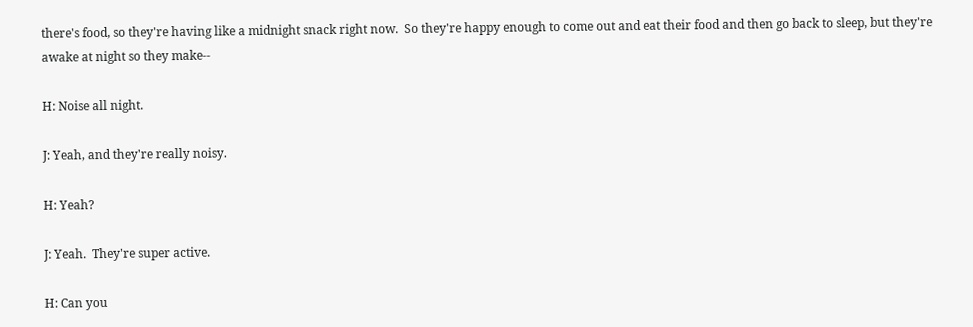there's food, so they're having like a midnight snack right now.  So they're happy enough to come out and eat their food and then go back to sleep, but they're awake at night so they make--

H: Noise all night.

J: Yeah, and they're really noisy.

H: Yeah?

J: Yeah.  They're super active.

H: Can you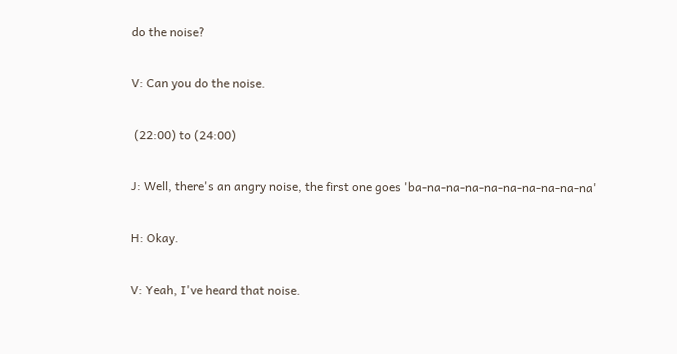do the noise?

V: Can you do the noise.

 (22:00) to (24:00)

J: Well, there's an angry noise, the first one goes 'ba-na-na-na-na-na-na-na-na-na'

H: Okay.

V: Yeah, I've heard that noise.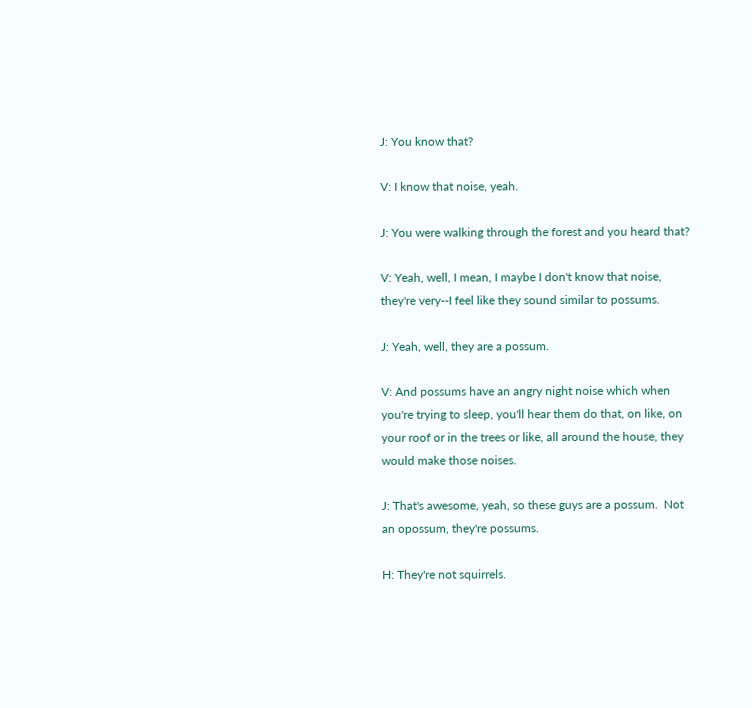J: You know that?

V: I know that noise, yeah.

J: You were walking through the forest and you heard that?

V: Yeah, well, I mean, I maybe I don't know that noise, they're very--I feel like they sound similar to possums.

J: Yeah, well, they are a possum.

V: And possums have an angry night noise which when you're trying to sleep, you'll hear them do that, on like, on your roof or in the trees or like, all around the house, they would make those noises.

J: That's awesome, yeah, so these guys are a possum.  Not an opossum, they're possums.

H: They're not squirrels.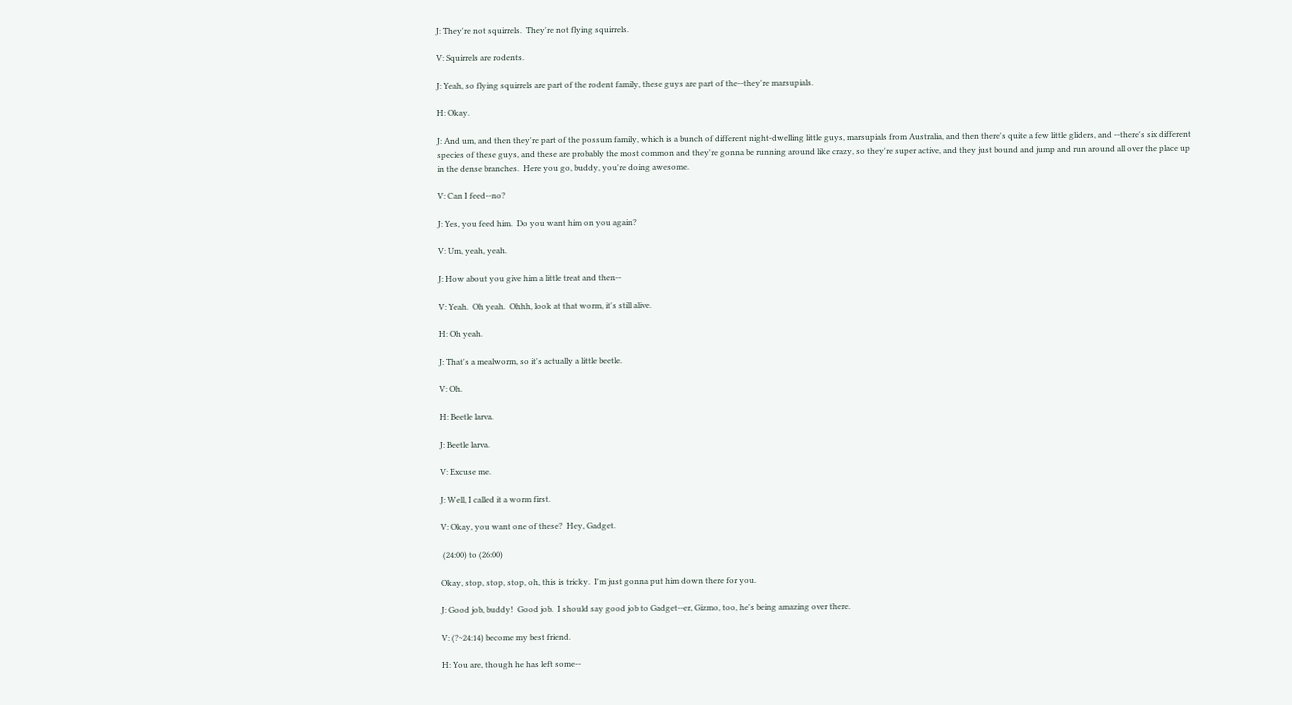J: They're not squirrels.  They're not flying squirrels.

V: Squirrels are rodents.

J: Yeah, so flying squirrels are part of the rodent family, these guys are part of the--they're marsupials.

H: Okay.

J: And um, and then they're part of the possum family, which is a bunch of different night-dwelling little guys, marsupials from Australia, and then there's quite a few little gliders, and --there's six different species of these guys, and these are probably the most common and they're gonna be running around like crazy, so they're super active, and they just bound and jump and run around all over the place up in the dense branches.  Here you go, buddy, you're doing awesome.

V: Can I feed--no?

J: Yes, you feed him.  Do you want him on you again?

V: Um, yeah, yeah.

J: How about you give him a little treat and then--

V: Yeah.  Oh yeah.  Ohhh, look at that worm, it's still alive.

H: Oh yeah.

J: That's a mealworm, so it's actually a little beetle.

V: Oh.

H: Beetle larva.

J: Beetle larva.

V: Excuse me.

J: Well, I called it a worm first.

V: Okay, you want one of these?  Hey, Gadget.

 (24:00) to (26:00)

Okay, stop, stop, stop, oh, this is tricky.  I'm just gonna put him down there for you.

J: Good job, buddy!  Good job.  I should say good job to Gadget--er, Gizmo, too, he's being amazing over there.

V: (?~24:14) become my best friend.

H: You are, though he has left some--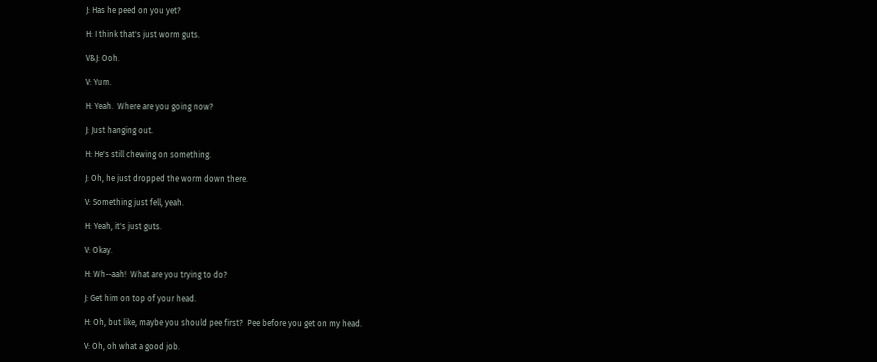J: Has he peed on you yet?

H: I think that's just worm guts.

V&J: Ooh.

V: Yum.

H: Yeah.  Where are you going now?

J: Just hanging out.

H: He's still chewing on something.

J: Oh, he just dropped the worm down there.

V: Something just fell, yeah.

H: Yeah, it's just guts.

V: Okay.

H: Wh--aah!  What are you trying to do?

J: Get him on top of your head.

H: Oh, but like, maybe you should pee first?  Pee before you get on my head.

V: Oh, oh what a good job.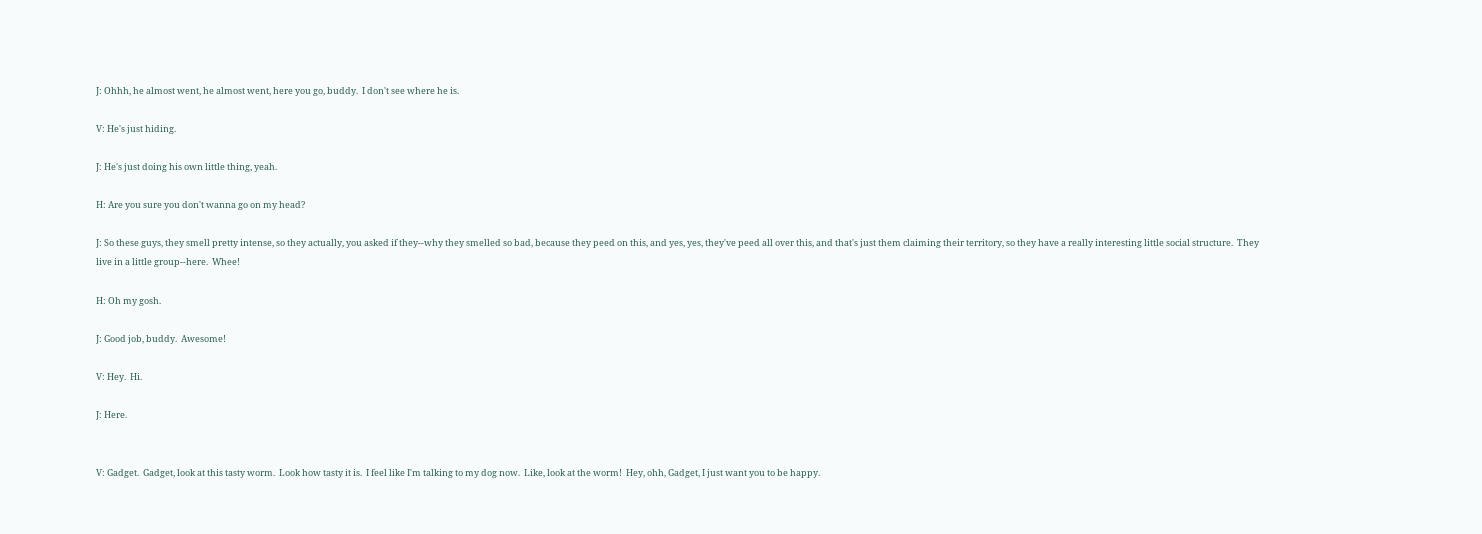J: Ohhh, he almost went, he almost went, here you go, buddy.  I don't see where he is.

V: He's just hiding.

J: He's just doing his own little thing, yeah.

H: Are you sure you don't wanna go on my head?

J: So these guys, they smell pretty intense, so they actually, you asked if they--why they smelled so bad, because they peed on this, and yes, yes, they've peed all over this, and that's just them claiming their territory, so they have a really interesting little social structure.  They live in a little group--here.  Whee!

H: Oh my gosh.

J: Good job, buddy.  Awesome!

V: Hey.  Hi.

J: Here.


V: Gadget.  Gadget, look at this tasty worm.  Look how tasty it is.  I feel like I'm talking to my dog now.  Like, look at the worm!  Hey, ohh, Gadget, I just want you to be happy.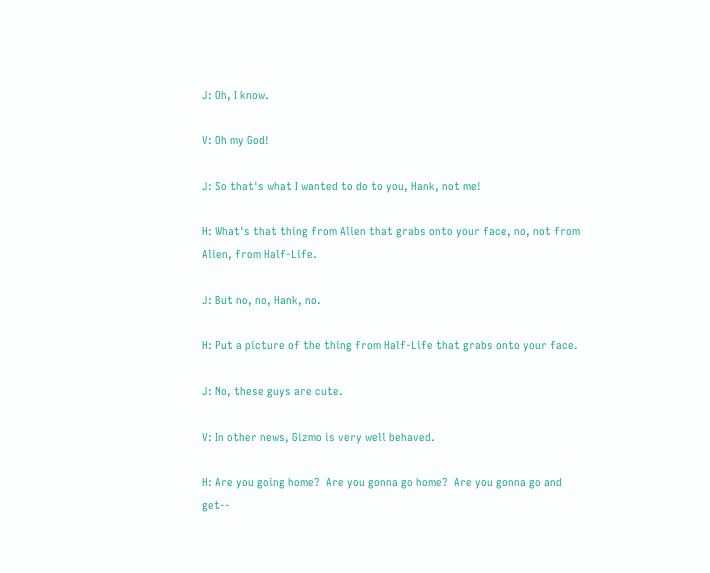J: Oh, I know.

V: Oh my God!

J: So that's what I wanted to do to you, Hank, not me!

H: What's that thing from Alien that grabs onto your face, no, not from Alien, from Half-Life.

J: But no, no, Hank, no.

H: Put a picture of the thing from Half-Life that grabs onto your face.

J: No, these guys are cute.

V: In other news, Gizmo is very well behaved.

H: Are you going home?  Are you gonna go home?  Are you gonna go and get--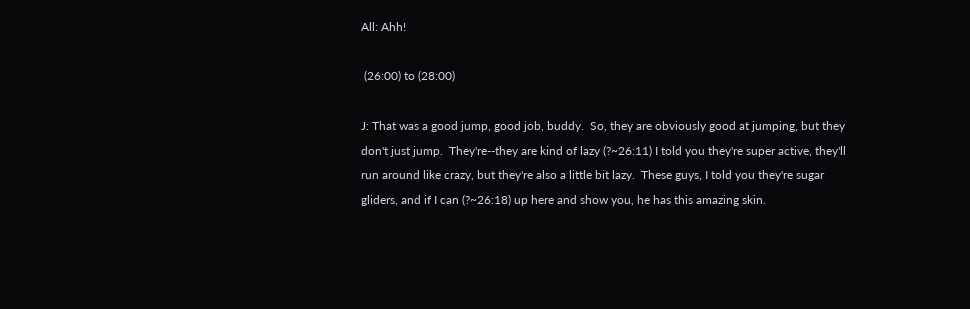All: Ahh!

 (26:00) to (28:00)

J: That was a good jump, good job, buddy.  So, they are obviously good at jumping, but they don't just jump.  They're--they are kind of lazy (?~26:11) I told you they're super active, they'll run around like crazy, but they're also a little bit lazy.  These guys, I told you they're sugar gliders, and if I can (?~26:18) up here and show you, he has this amazing skin.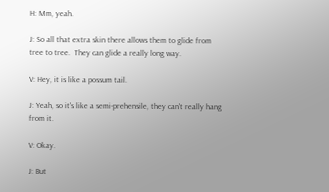H: Mm, yeah.

J: So all that extra skin there allows them to glide from tree to tree.  They can glide a really long way.

V: Hey, it is like a possum tail.

J: Yeah, so it's like a semi-prehensile, they can't really hang from it.

V: Okay.

J: But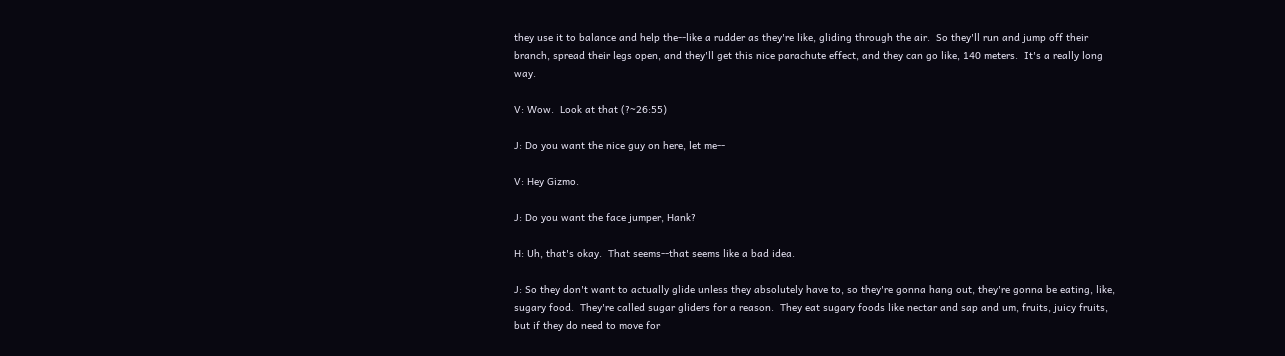they use it to balance and help the--like a rudder as they're like, gliding through the air.  So they'll run and jump off their branch, spread their legs open, and they'll get this nice parachute effect, and they can go like, 140 meters.  It's a really long way.

V: Wow.  Look at that (?~26:55)

J: Do you want the nice guy on here, let me--

V: Hey Gizmo.

J: Do you want the face jumper, Hank?

H: Uh, that's okay.  That seems--that seems like a bad idea.

J: So they don't want to actually glide unless they absolutely have to, so they're gonna hang out, they're gonna be eating, like, sugary food.  They're called sugar gliders for a reason.  They eat sugary foods like nectar and sap and um, fruits, juicy fruits, but if they do need to move for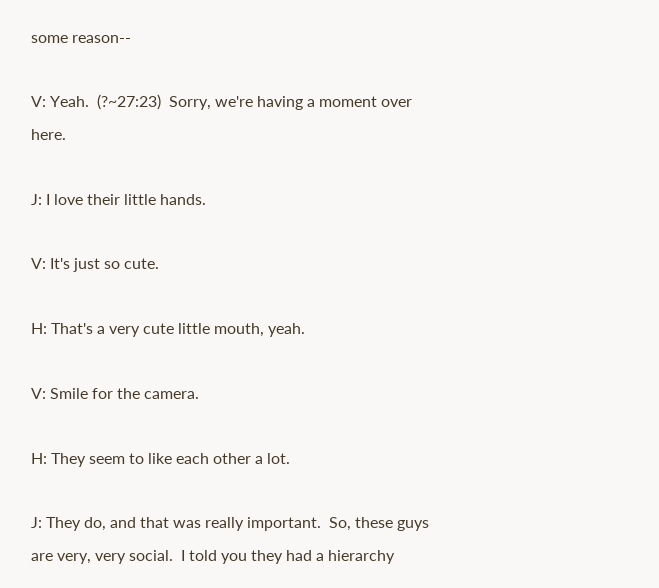some reason--

V: Yeah.  (?~27:23)  Sorry, we're having a moment over here.

J: I love their little hands.

V: It's just so cute.

H: That's a very cute little mouth, yeah.

V: Smile for the camera.

H: They seem to like each other a lot.

J: They do, and that was really important.  So, these guys are very, very social.  I told you they had a hierarchy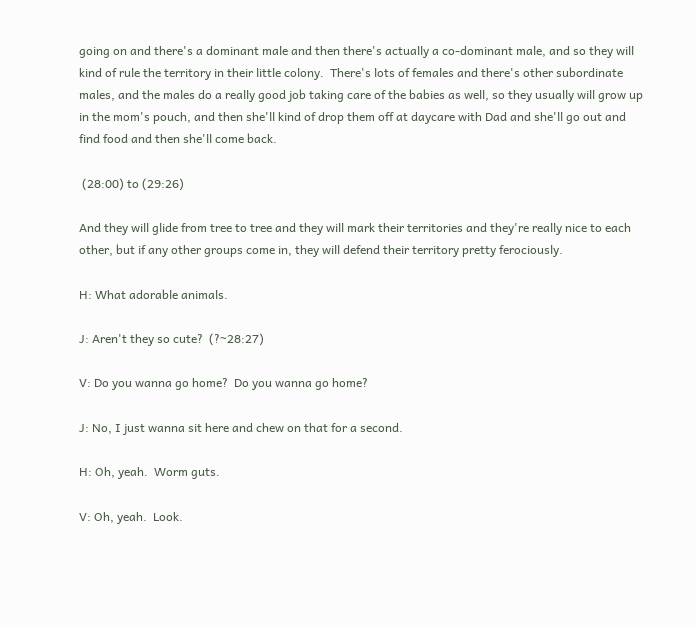going on and there's a dominant male and then there's actually a co-dominant male, and so they will kind of rule the territory in their little colony.  There's lots of females and there's other subordinate males, and the males do a really good job taking care of the babies as well, so they usually will grow up in the mom's pouch, and then she'll kind of drop them off at daycare with Dad and she'll go out and find food and then she'll come back.

 (28:00) to (29:26)

And they will glide from tree to tree and they will mark their territories and they're really nice to each other, but if any other groups come in, they will defend their territory pretty ferociously.

H: What adorable animals.

J: Aren't they so cute?  (?~28:27)

V: Do you wanna go home?  Do you wanna go home?

J: No, I just wanna sit here and chew on that for a second.

H: Oh, yeah.  Worm guts.

V: Oh, yeah.  Look.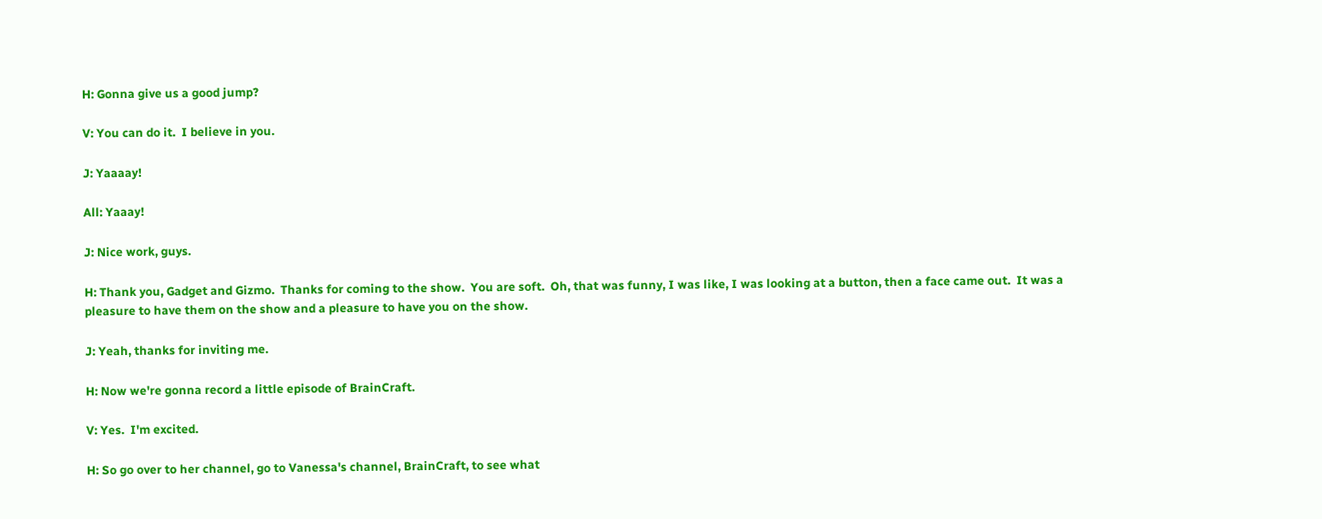H: Gonna give us a good jump?

V: You can do it.  I believe in you.

J: Yaaaay!

All: Yaaay!

J: Nice work, guys.

H: Thank you, Gadget and Gizmo.  Thanks for coming to the show.  You are soft.  Oh, that was funny, I was like, I was looking at a button, then a face came out.  It was a pleasure to have them on the show and a pleasure to have you on the show.

J: Yeah, thanks for inviting me.

H: Now we're gonna record a little episode of BrainCraft.

V: Yes.  I'm excited.

H: So go over to her channel, go to Vanessa's channel, BrainCraft, to see what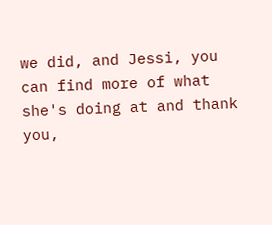we did, and Jessi, you can find more of what she's doing at and thank you,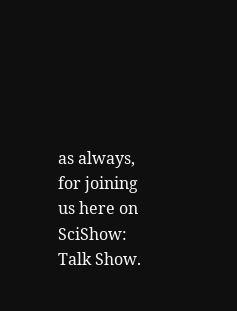as always, for joining us here on SciShow: Talk Show.